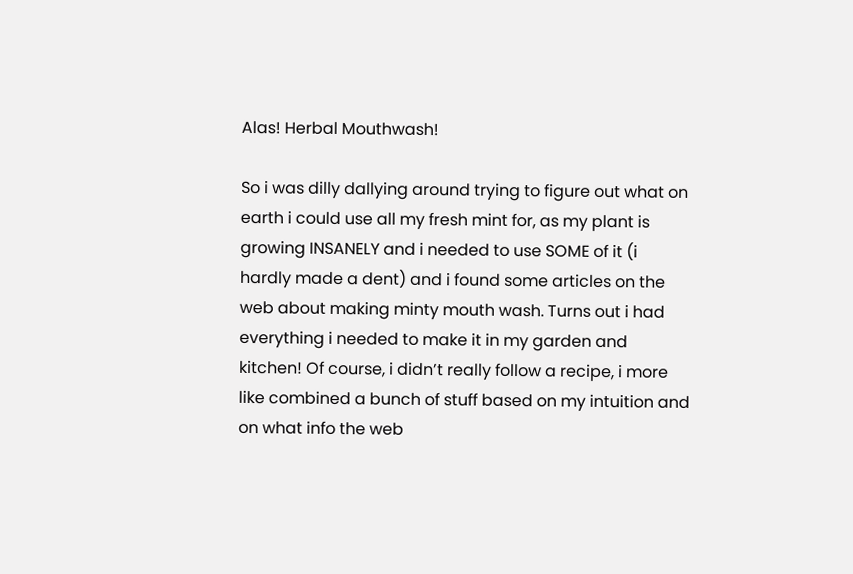Alas! Herbal Mouthwash!

So i was dilly dallying around trying to figure out what on earth i could use all my fresh mint for, as my plant is growing INSANELY and i needed to use SOME of it (i hardly made a dent) and i found some articles on the web about making minty mouth wash. Turns out i had everything i needed to make it in my garden and kitchen! Of course, i didn’t really follow a recipe, i more like combined a bunch of stuff based on my intuition and on what info the web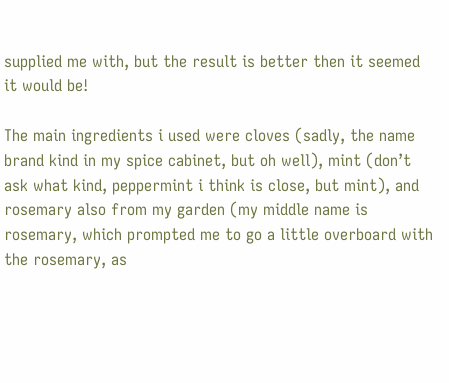supplied me with, but the result is better then it seemed it would be!

The main ingredients i used were cloves (sadly, the name brand kind in my spice cabinet, but oh well), mint (don’t ask what kind, peppermint i think is close, but mint), and rosemary also from my garden (my middle name is rosemary, which prompted me to go a little overboard with the rosemary, as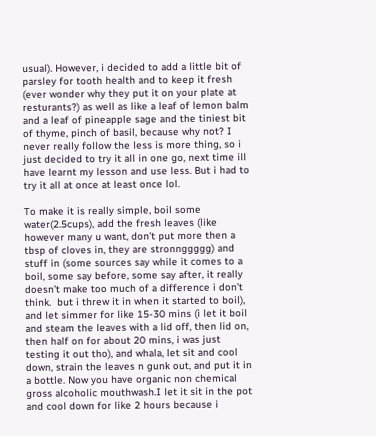usual). However, i decided to add a little bit of parsley for tooth health and to keep it fresh (ever wonder why they put it on your plate at resturants?) as well as like a leaf of lemon balm and a leaf of pineapple sage and the tiniest bit of thyme, pinch of basil, because why not? I never really follow the less is more thing, so i just decided to try it all in one go, next time ill have learnt my lesson and use less. But i had to try it all at once at least once lol.

To make it is really simple, boil some water(2.5cups), add the fresh leaves (like however many u want, don’t put more then a tbsp of cloves in, they are stronnggggg) and stuff in (some sources say while it comes to a boil, some say before, some say after, it really doesn’t make too much of a difference i don’t think.  but i threw it in when it started to boil), and let simmer for like 15-30 mins (i let it boil and steam the leaves with a lid off, then lid on, then half on for about 20 mins, i was just testing it out tho), and whala, let sit and cool down, strain the leaves n gunk out, and put it in a bottle. Now you have organic non chemical gross alcoholic mouthwash.I let it sit in the pot and cool down for like 2 hours because i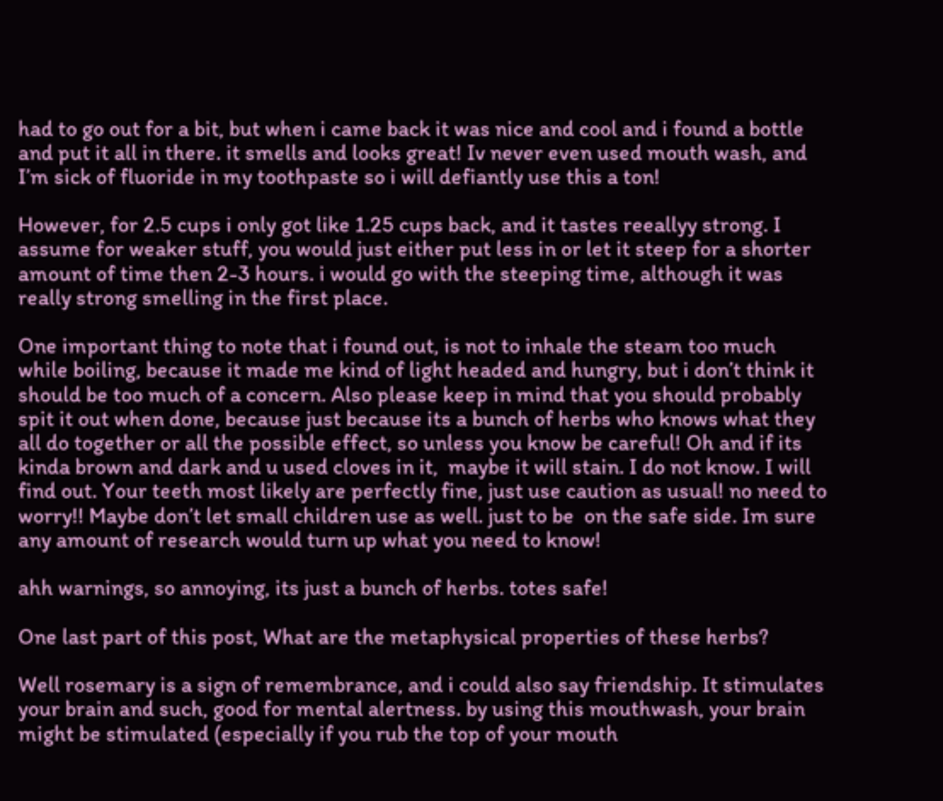had to go out for a bit, but when i came back it was nice and cool and i found a bottle and put it all in there. it smells and looks great! Iv never even used mouth wash, and I’m sick of fluoride in my toothpaste so i will defiantly use this a ton!

However, for 2.5 cups i only got like 1.25 cups back, and it tastes reeallyy strong. I assume for weaker stuff, you would just either put less in or let it steep for a shorter amount of time then 2-3 hours. i would go with the steeping time, although it was really strong smelling in the first place.

One important thing to note that i found out, is not to inhale the steam too much while boiling, because it made me kind of light headed and hungry, but i don’t think it should be too much of a concern. Also please keep in mind that you should probably spit it out when done, because just because its a bunch of herbs who knows what they all do together or all the possible effect, so unless you know be careful! Oh and if its kinda brown and dark and u used cloves in it,  maybe it will stain. I do not know. I will find out. Your teeth most likely are perfectly fine, just use caution as usual! no need to worry!! Maybe don’t let small children use as well. just to be  on the safe side. Im sure any amount of research would turn up what you need to know!

ahh warnings, so annoying, its just a bunch of herbs. totes safe!

One last part of this post, What are the metaphysical properties of these herbs?

Well rosemary is a sign of remembrance, and i could also say friendship. It stimulates your brain and such, good for mental alertness. by using this mouthwash, your brain might be stimulated (especially if you rub the top of your mouth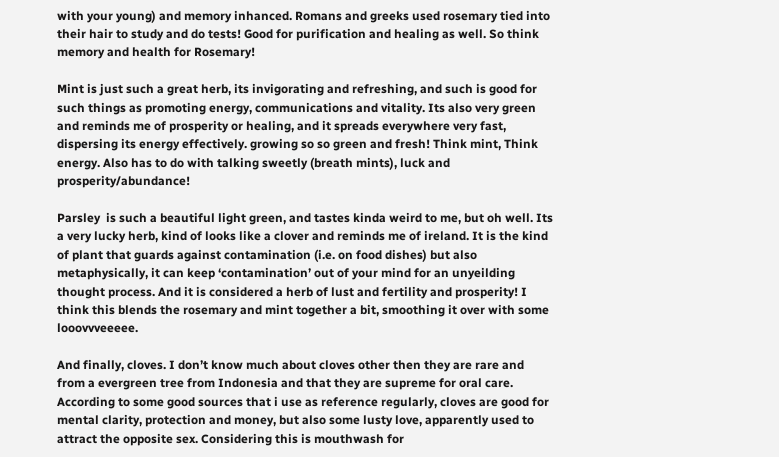with your young) and memory inhanced. Romans and greeks used rosemary tied into their hair to study and do tests! Good for purification and healing as well. So think memory and health for Rosemary!

Mint is just such a great herb, its invigorating and refreshing, and such is good for such things as promoting energy, communications and vitality. Its also very green and reminds me of prosperity or healing, and it spreads everywhere very fast, dispersing its energy effectively. growing so so green and fresh! Think mint, Think energy. Also has to do with talking sweetly (breath mints), luck and prosperity/abundance!

Parsley  is such a beautiful light green, and tastes kinda weird to me, but oh well. Its a very lucky herb, kind of looks like a clover and reminds me of ireland. It is the kind of plant that guards against contamination (i.e. on food dishes) but also metaphysically, it can keep ‘contamination’ out of your mind for an unyeilding thought process. And it is considered a herb of lust and fertility and prosperity! I think this blends the rosemary and mint together a bit, smoothing it over with some looovvveeeee.

And finally, cloves. I don’t know much about cloves other then they are rare and from a evergreen tree from Indonesia and that they are supreme for oral care.  According to some good sources that i use as reference regularly, cloves are good for mental clarity, protection and money, but also some lusty love, apparently used to attract the opposite sex. Considering this is mouthwash for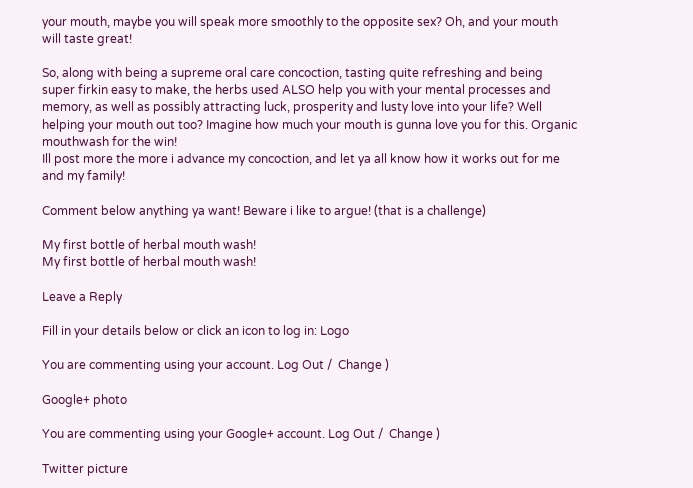your mouth, maybe you will speak more smoothly to the opposite sex? Oh, and your mouth will taste great!

So, along with being a supreme oral care concoction, tasting quite refreshing and being super firkin easy to make, the herbs used ALSO help you with your mental processes and memory, as well as possibly attracting luck, prosperity and lusty love into your life? Well helping your mouth out too? Imagine how much your mouth is gunna love you for this. Organic mouthwash for the win!
Ill post more the more i advance my concoction, and let ya all know how it works out for me and my family!

Comment below anything ya want! Beware i like to argue! (that is a challenge)

My first bottle of herbal mouth wash!
My first bottle of herbal mouth wash!

Leave a Reply

Fill in your details below or click an icon to log in: Logo

You are commenting using your account. Log Out /  Change )

Google+ photo

You are commenting using your Google+ account. Log Out /  Change )

Twitter picture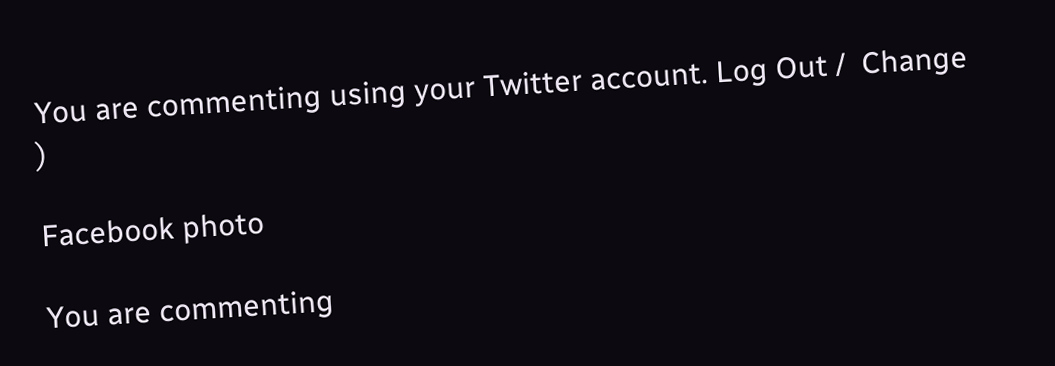You are commenting using your Twitter account. Log Out /  Change )

Facebook photo

You are commenting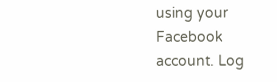using your Facebook account. Log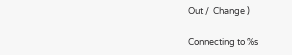Out /  Change )

Connecting to %s